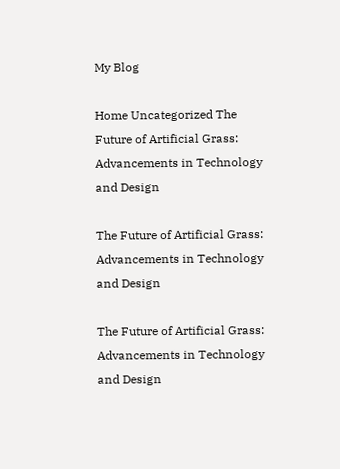My Blog

Home Uncategorized The Future of Artificial Grass: Advancements in Technology and Design

The Future of Artificial Grass: Advancements in Technology and Design

The Future of Artificial Grass: Advancements in Technology and Design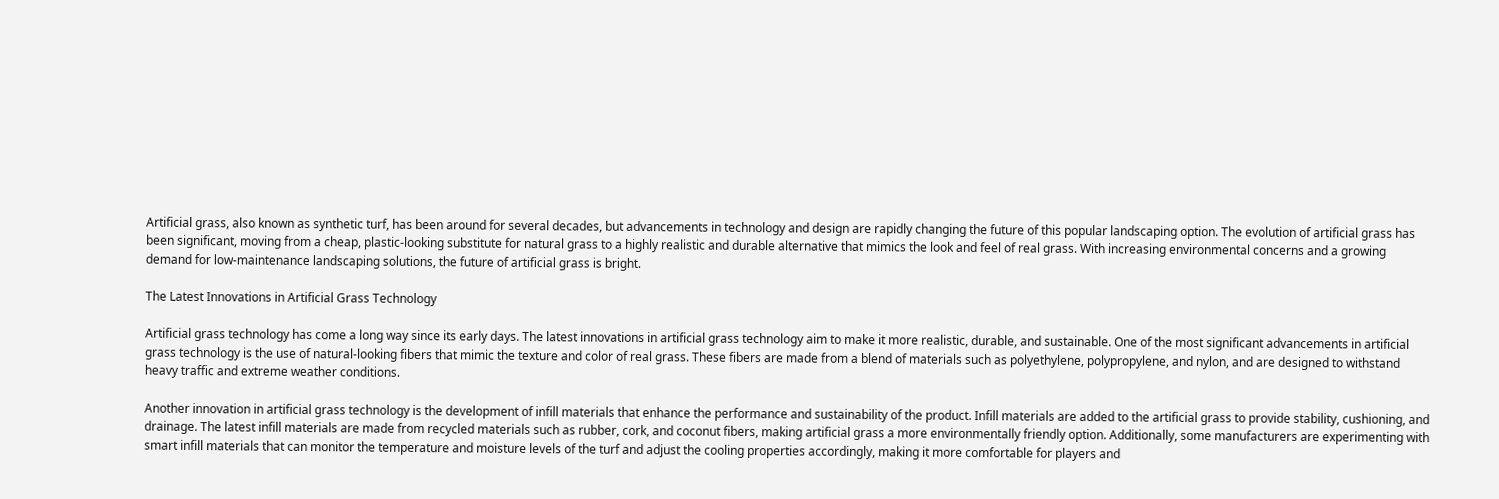Artificial grass, also known as synthetic turf, has been around for several decades, but advancements in technology and design are rapidly changing the future of this popular landscaping option. The evolution of artificial grass has been significant, moving from a cheap, plastic-looking substitute for natural grass to a highly realistic and durable alternative that mimics the look and feel of real grass. With increasing environmental concerns and a growing demand for low-maintenance landscaping solutions, the future of artificial grass is bright.

The Latest Innovations in Artificial Grass Technology

Artificial grass technology has come a long way since its early days. The latest innovations in artificial grass technology aim to make it more realistic, durable, and sustainable. One of the most significant advancements in artificial grass technology is the use of natural-looking fibers that mimic the texture and color of real grass. These fibers are made from a blend of materials such as polyethylene, polypropylene, and nylon, and are designed to withstand heavy traffic and extreme weather conditions.

Another innovation in artificial grass technology is the development of infill materials that enhance the performance and sustainability of the product. Infill materials are added to the artificial grass to provide stability, cushioning, and drainage. The latest infill materials are made from recycled materials such as rubber, cork, and coconut fibers, making artificial grass a more environmentally friendly option. Additionally, some manufacturers are experimenting with smart infill materials that can monitor the temperature and moisture levels of the turf and adjust the cooling properties accordingly, making it more comfortable for players and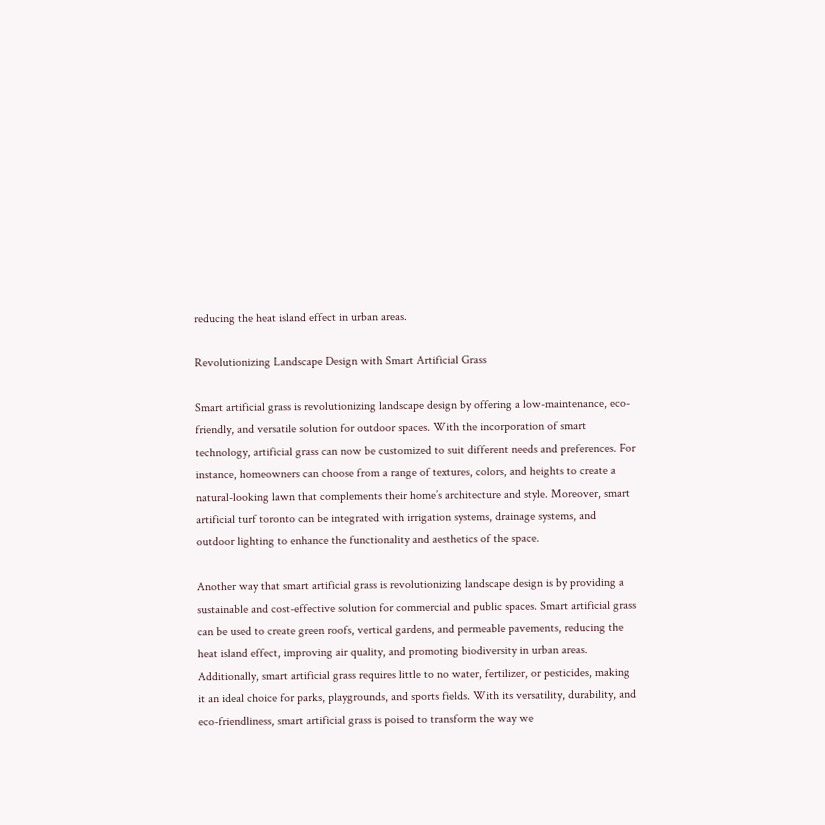reducing the heat island effect in urban areas.

Revolutionizing Landscape Design with Smart Artificial Grass

Smart artificial grass is revolutionizing landscape design by offering a low-maintenance, eco-friendly, and versatile solution for outdoor spaces. With the incorporation of smart technology, artificial grass can now be customized to suit different needs and preferences. For instance, homeowners can choose from a range of textures, colors, and heights to create a natural-looking lawn that complements their home’s architecture and style. Moreover, smart artificial turf toronto can be integrated with irrigation systems, drainage systems, and outdoor lighting to enhance the functionality and aesthetics of the space.

Another way that smart artificial grass is revolutionizing landscape design is by providing a sustainable and cost-effective solution for commercial and public spaces. Smart artificial grass can be used to create green roofs, vertical gardens, and permeable pavements, reducing the heat island effect, improving air quality, and promoting biodiversity in urban areas. Additionally, smart artificial grass requires little to no water, fertilizer, or pesticides, making it an ideal choice for parks, playgrounds, and sports fields. With its versatility, durability, and eco-friendliness, smart artificial grass is poised to transform the way we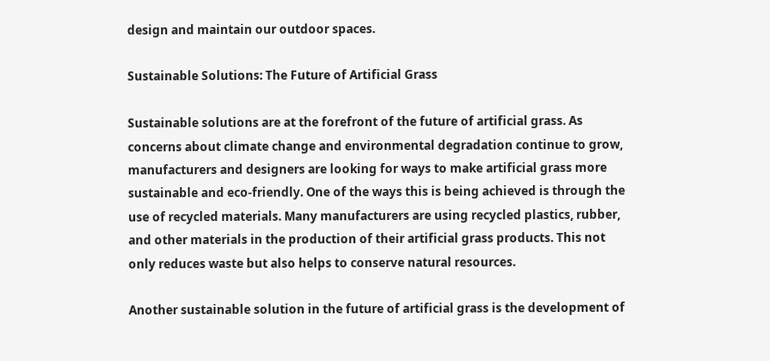design and maintain our outdoor spaces.

Sustainable Solutions: The Future of Artificial Grass

Sustainable solutions are at the forefront of the future of artificial grass. As concerns about climate change and environmental degradation continue to grow, manufacturers and designers are looking for ways to make artificial grass more sustainable and eco-friendly. One of the ways this is being achieved is through the use of recycled materials. Many manufacturers are using recycled plastics, rubber, and other materials in the production of their artificial grass products. This not only reduces waste but also helps to conserve natural resources.

Another sustainable solution in the future of artificial grass is the development of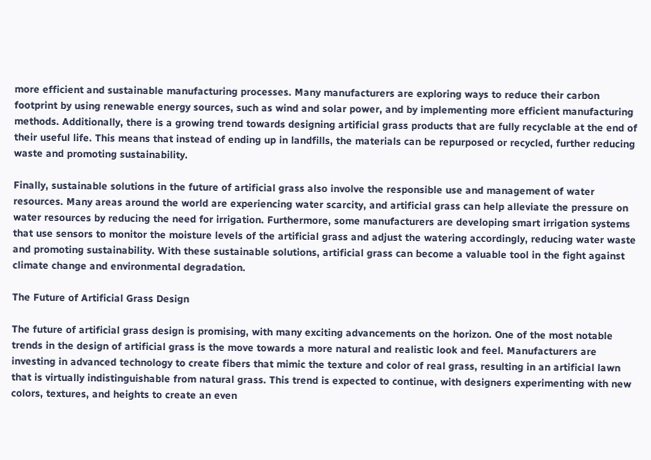more efficient and sustainable manufacturing processes. Many manufacturers are exploring ways to reduce their carbon footprint by using renewable energy sources, such as wind and solar power, and by implementing more efficient manufacturing methods. Additionally, there is a growing trend towards designing artificial grass products that are fully recyclable at the end of their useful life. This means that instead of ending up in landfills, the materials can be repurposed or recycled, further reducing waste and promoting sustainability.

Finally, sustainable solutions in the future of artificial grass also involve the responsible use and management of water resources. Many areas around the world are experiencing water scarcity, and artificial grass can help alleviate the pressure on water resources by reducing the need for irrigation. Furthermore, some manufacturers are developing smart irrigation systems that use sensors to monitor the moisture levels of the artificial grass and adjust the watering accordingly, reducing water waste and promoting sustainability. With these sustainable solutions, artificial grass can become a valuable tool in the fight against climate change and environmental degradation.

The Future of Artificial Grass Design

The future of artificial grass design is promising, with many exciting advancements on the horizon. One of the most notable trends in the design of artificial grass is the move towards a more natural and realistic look and feel. Manufacturers are investing in advanced technology to create fibers that mimic the texture and color of real grass, resulting in an artificial lawn that is virtually indistinguishable from natural grass. This trend is expected to continue, with designers experimenting with new colors, textures, and heights to create an even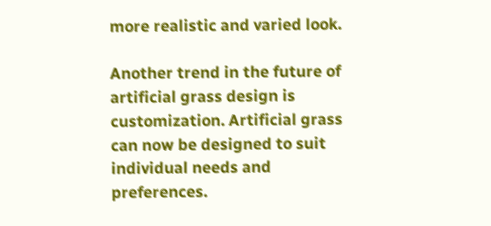more realistic and varied look.

Another trend in the future of artificial grass design is customization. Artificial grass can now be designed to suit individual needs and preferences.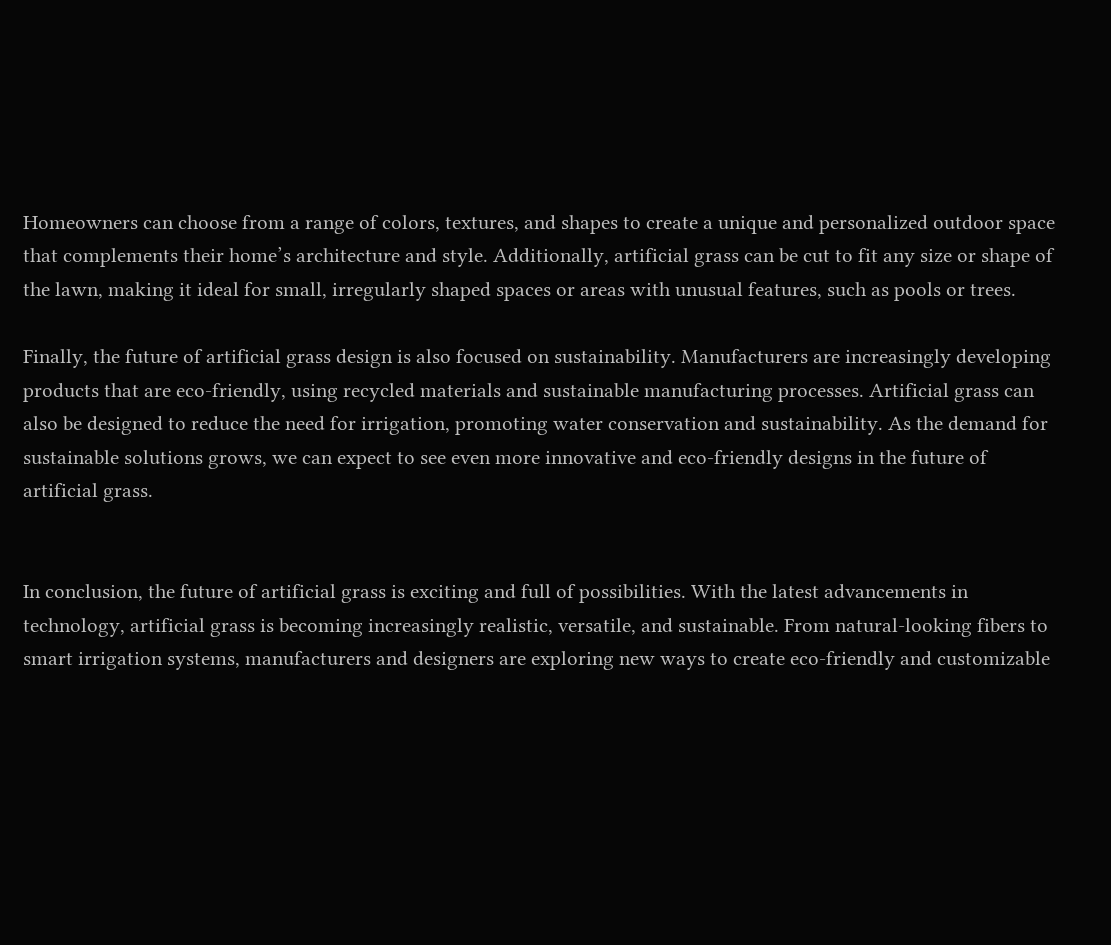Homeowners can choose from a range of colors, textures, and shapes to create a unique and personalized outdoor space that complements their home’s architecture and style. Additionally, artificial grass can be cut to fit any size or shape of the lawn, making it ideal for small, irregularly shaped spaces or areas with unusual features, such as pools or trees.

Finally, the future of artificial grass design is also focused on sustainability. Manufacturers are increasingly developing products that are eco-friendly, using recycled materials and sustainable manufacturing processes. Artificial grass can also be designed to reduce the need for irrigation, promoting water conservation and sustainability. As the demand for sustainable solutions grows, we can expect to see even more innovative and eco-friendly designs in the future of artificial grass.


In conclusion, the future of artificial grass is exciting and full of possibilities. With the latest advancements in technology, artificial grass is becoming increasingly realistic, versatile, and sustainable. From natural-looking fibers to smart irrigation systems, manufacturers and designers are exploring new ways to create eco-friendly and customizable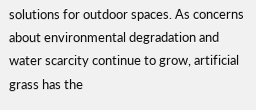solutions for outdoor spaces. As concerns about environmental degradation and water scarcity continue to grow, artificial grass has the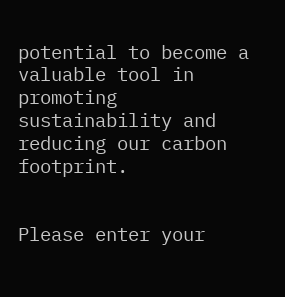potential to become a valuable tool in promoting sustainability and reducing our carbon footprint.


Please enter your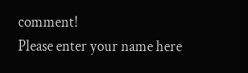comment!
Please enter your name here